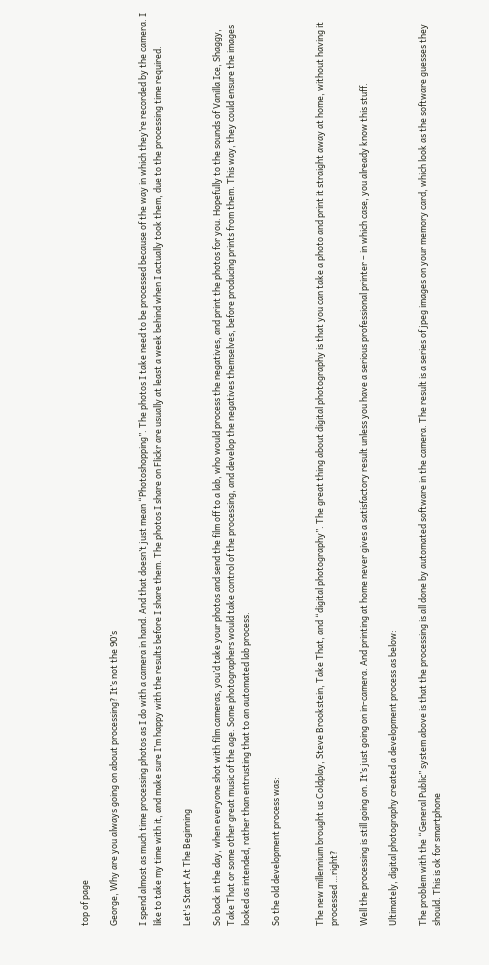top of page

George, Why are you always going on about processing? It’s not the 90’s

I spend almost as much time processing photos as I do with a camera in hand. And that doesn’t just mean “Photoshopping”. The photos I take need to be processed because of the way in which they’re recorded by the camera. I like to take my time with it, and make sure I’m happy with the results before I share them. The photos I share on Flickr are usually at least a week behind when I actually took them, due to the processing time required.

Let's Start At The Beginning

So back in the day, when everyone shot with film cameras, you’d take your photos and send the film off to a lab, who would process the negatives, and print the photos for you. Hopefully to the sounds of Vanilla Ice, Shaggy, Take That or some other great music of the age. Some photographers would take control of the processing, and develop the negatives themselves, before producing prints from them. This way, they could ensure the images looked as intended, rather than entrusting that to an automated lab process.

So the old development process was:


The new millennium brought us Coldplay, Steve Brookstein, Take That, and “digital photography”. The great thing about digital photography is that you can take a photo and print it straight away at home, without having it processed …right?

Well the processing is still going on. It’s just going on in-camera. And printing at home never gives a satisfactory result unless you have a serious professional printer – in which case, you already know this stuff.

Ultimately, digital photography created a development process as below:

The problem with the “General Public” system above is that the processing is all done by automated software in the camera. The result is a series of jpeg images on your memory card, which look as the software guesses they should. This is ok for smartphone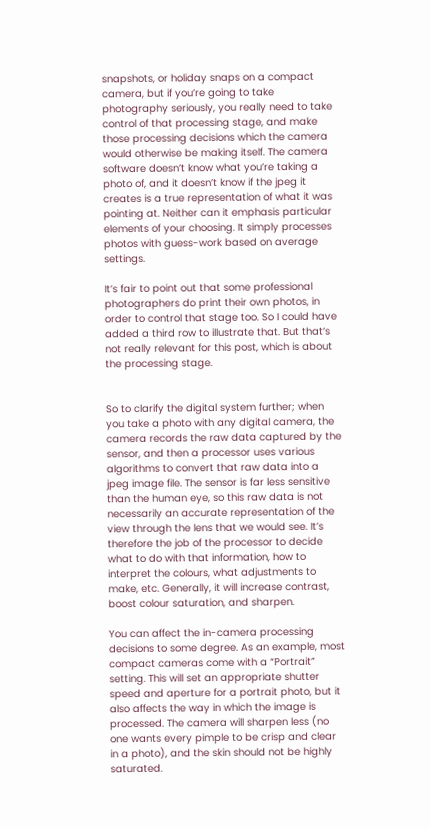snapshots, or holiday snaps on a compact camera, but if you’re going to take photography seriously, you really need to take control of that processing stage, and make those processing decisions which the camera would otherwise be making itself. The camera software doesn’t know what you’re taking a photo of, and it doesn’t know if the jpeg it creates is a true representation of what it was pointing at. Neither can it emphasis particular elements of your choosing. It simply processes photos with guess-work based on average settings.

It’s fair to point out that some professional photographers do print their own photos, in order to control that stage too. So I could have added a third row to illustrate that. But that’s not really relevant for this post, which is about the processing stage.


So to clarify the digital system further; when you take a photo with any digital camera, the camera records the raw data captured by the sensor, and then a processor uses various algorithms to convert that raw data into a jpeg image file. The sensor is far less sensitive than the human eye, so this raw data is not necessarily an accurate representation of the view through the lens that we would see. It’s therefore the job of the processor to decide what to do with that information, how to interpret the colours, what adjustments to make, etc. Generally, it will increase contrast, boost colour saturation, and sharpen.

You can affect the in-camera processing decisions to some degree. As an example, most compact cameras come with a “Portrait” setting. This will set an appropriate shutter speed and aperture for a portrait photo, but it also affects the way in which the image is processed. The camera will sharpen less (no one wants every pimple to be crisp and clear in a photo), and the skin should not be highly saturated.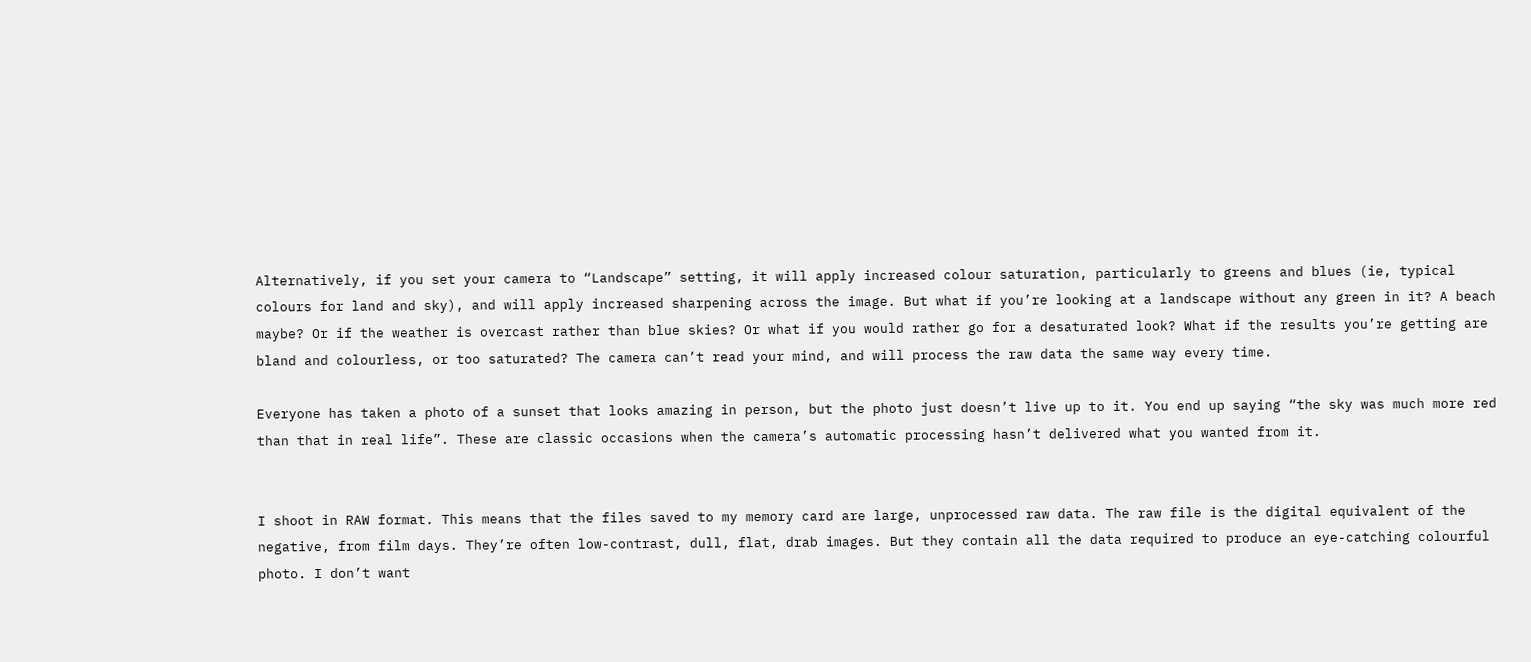Alternatively, if you set your camera to “Landscape” setting, it will apply increased colour saturation, particularly to greens and blues (ie, typical colours for land and sky), and will apply increased sharpening across the image. But what if you’re looking at a landscape without any green in it? A beach maybe? Or if the weather is overcast rather than blue skies? Or what if you would rather go for a desaturated look? What if the results you’re getting are bland and colourless, or too saturated? The camera can’t read your mind, and will process the raw data the same way every time.

Everyone has taken a photo of a sunset that looks amazing in person, but the photo just doesn’t live up to it. You end up saying “the sky was much more red than that in real life”. These are classic occasions when the camera’s automatic processing hasn’t delivered what you wanted from it.


I shoot in RAW format. This means that the files saved to my memory card are large, unprocessed raw data. The raw file is the digital equivalent of the negative, from film days. They’re often low-contrast, dull, flat, drab images. But they contain all the data required to produce an eye-catching colourful photo. I don’t want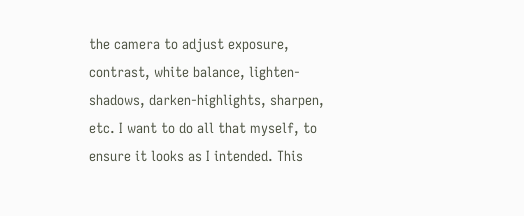the camera to adjust exposure, contrast, white balance, lighten-shadows, darken-highlights, sharpen, etc. I want to do all that myself, to ensure it looks as I intended. This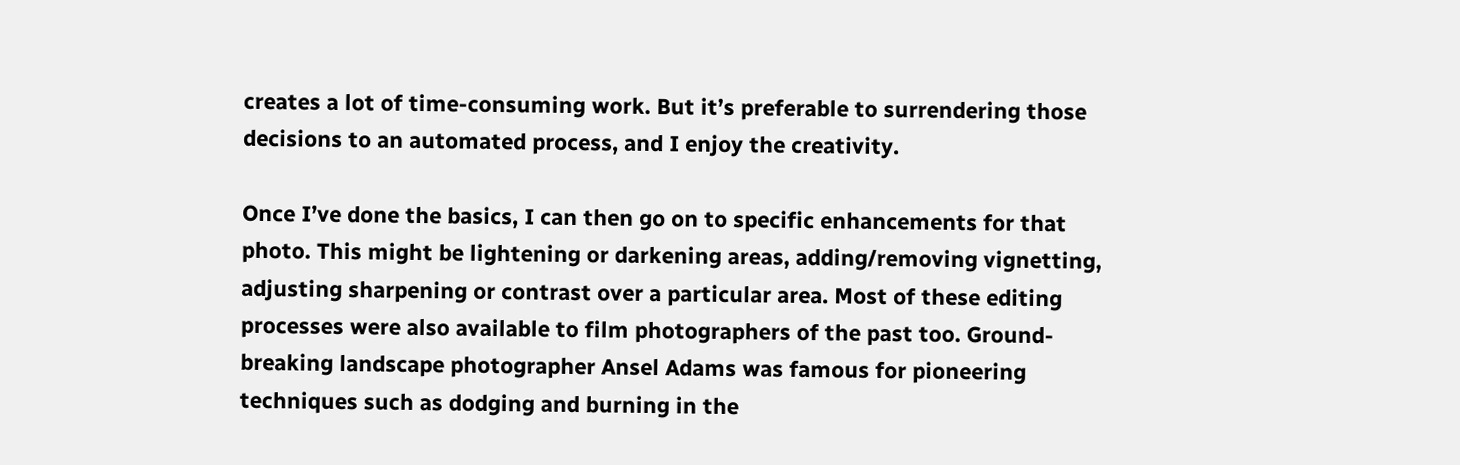creates a lot of time-consuming work. But it’s preferable to surrendering those decisions to an automated process, and I enjoy the creativity.

Once I’ve done the basics, I can then go on to specific enhancements for that photo. This might be lightening or darkening areas, adding/removing vignetting, adjusting sharpening or contrast over a particular area. Most of these editing processes were also available to film photographers of the past too. Ground-breaking landscape photographer Ansel Adams was famous for pioneering techniques such as dodging and burning in the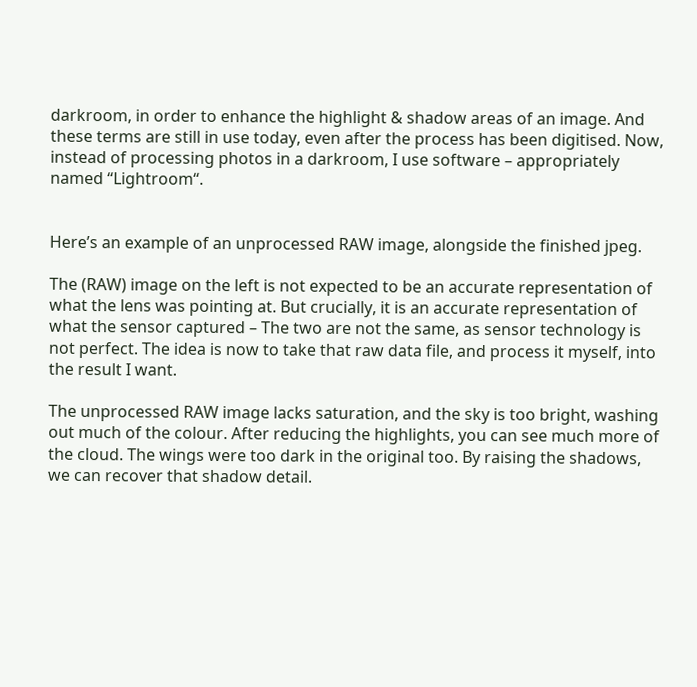darkroom, in order to enhance the highlight & shadow areas of an image. And these terms are still in use today, even after the process has been digitised. Now, instead of processing photos in a darkroom, I use software – appropriately named “Lightroom“.


Here’s an example of an unprocessed RAW image, alongside the finished jpeg.

The (RAW) image on the left is not expected to be an accurate representation of what the lens was pointing at. But crucially, it is an accurate representation of what the sensor captured – The two are not the same, as sensor technology is not perfect. The idea is now to take that raw data file, and process it myself, into the result I want.

The unprocessed RAW image lacks saturation, and the sky is too bright, washing out much of the colour. After reducing the highlights, you can see much more of the cloud. The wings were too dark in the original too. By raising the shadows, we can recover that shadow detail.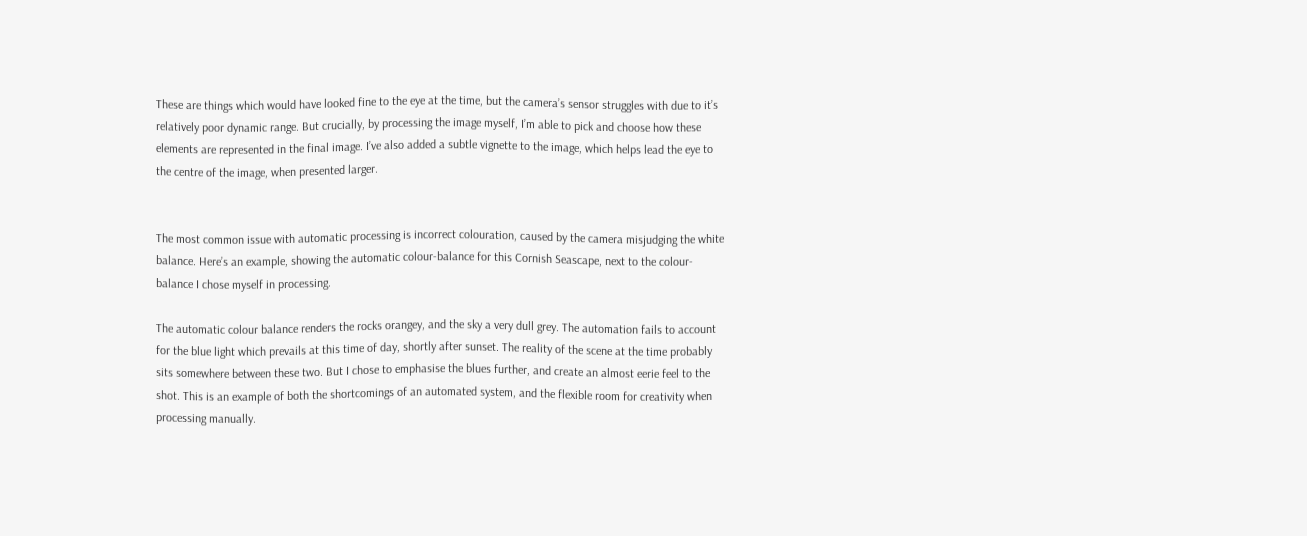These are things which would have looked fine to the eye at the time, but the camera’s sensor struggles with due to it’s relatively poor dynamic range. But crucially, by processing the image myself, I’m able to pick and choose how these elements are represented in the final image. I’ve also added a subtle vignette to the image, which helps lead the eye to the centre of the image, when presented larger.


The most common issue with automatic processing is incorrect colouration, caused by the camera misjudging the white balance. Here’s an example, showing the automatic colour-balance for this Cornish Seascape, next to the colour-balance I chose myself in processing.

The automatic colour balance renders the rocks orangey, and the sky a very dull grey. The automation fails to account for the blue light which prevails at this time of day, shortly after sunset. The reality of the scene at the time probably sits somewhere between these two. But I chose to emphasise the blues further, and create an almost eerie feel to the shot. This is an example of both the shortcomings of an automated system, and the flexible room for creativity when processing manually.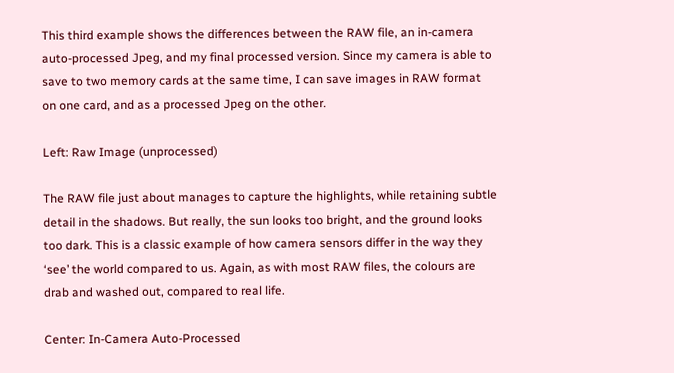This third example shows the differences between the RAW file, an in-camera auto-processed Jpeg, and my final processed version. Since my camera is able to save to two memory cards at the same time, I can save images in RAW format on one card, and as a processed Jpeg on the other.

Left: Raw Image (unprocessed)

The RAW file just about manages to capture the highlights, while retaining subtle detail in the shadows. But really, the sun looks too bright, and the ground looks too dark. This is a classic example of how camera sensors differ in the way they ‘see’ the world compared to us. Again, as with most RAW files, the colours are drab and washed out, compared to real life.

Center: In-Camera Auto-Processed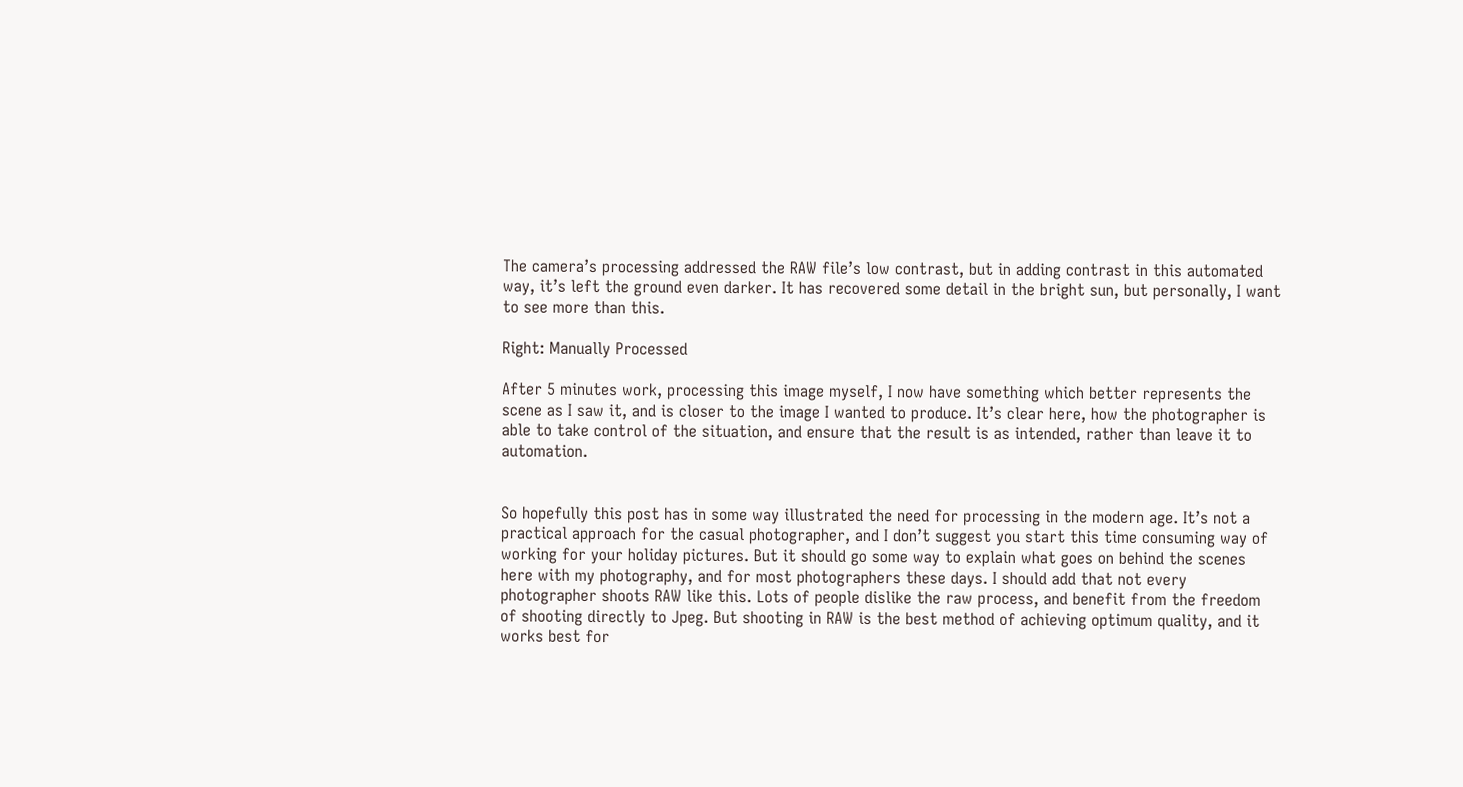The camera’s processing addressed the RAW file’s low contrast, but in adding contrast in this automated way, it’s left the ground even darker. It has recovered some detail in the bright sun, but personally, I want to see more than this.

Right: Manually Processed

After 5 minutes work, processing this image myself, I now have something which better represents the scene as I saw it, and is closer to the image I wanted to produce. It’s clear here, how the photographer is able to take control of the situation, and ensure that the result is as intended, rather than leave it to automation.


So hopefully this post has in some way illustrated the need for processing in the modern age. It’s not a practical approach for the casual photographer, and I don’t suggest you start this time consuming way of working for your holiday pictures. But it should go some way to explain what goes on behind the scenes here with my photography, and for most photographers these days. I should add that not every photographer shoots RAW like this. Lots of people dislike the raw process, and benefit from the freedom of shooting directly to Jpeg. But shooting in RAW is the best method of achieving optimum quality, and it works best for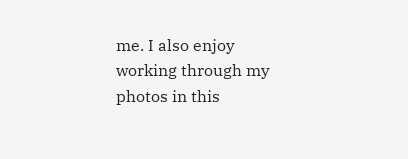me. I also enjoy working through my photos in this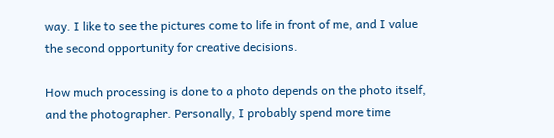way. I like to see the pictures come to life in front of me, and I value the second opportunity for creative decisions.

How much processing is done to a photo depends on the photo itself, and the photographer. Personally, I probably spend more time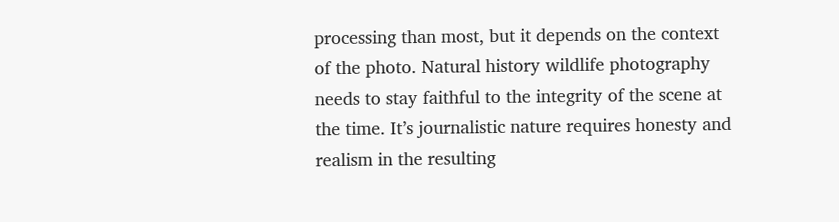processing than most, but it depends on the context of the photo. Natural history wildlife photography needs to stay faithful to the integrity of the scene at the time. It’s journalistic nature requires honesty and realism in the resulting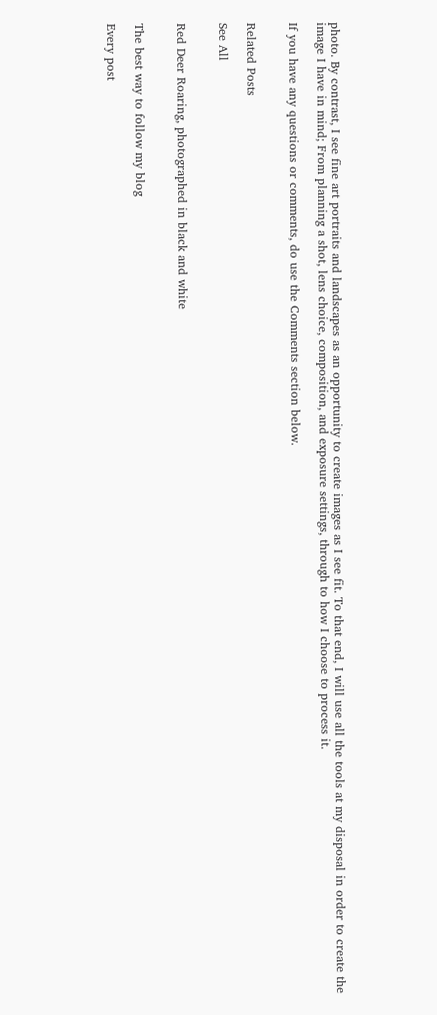photo. By contrast, I see fine art portraits and landscapes as an opportunity to create images as I see fit. To that end, I will use all the tools at my disposal in order to create the image I have in mind; From planning a shot, lens choice, composition, and exposure settings, through to how I choose to process it.

If you have any questions or comments, do use the Comments section below.


Related Posts

See All


Red Deer Roaring, photographed in black and white


The best way to follow my blog

Every post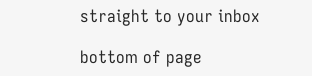straight to your inbox

bottom of page